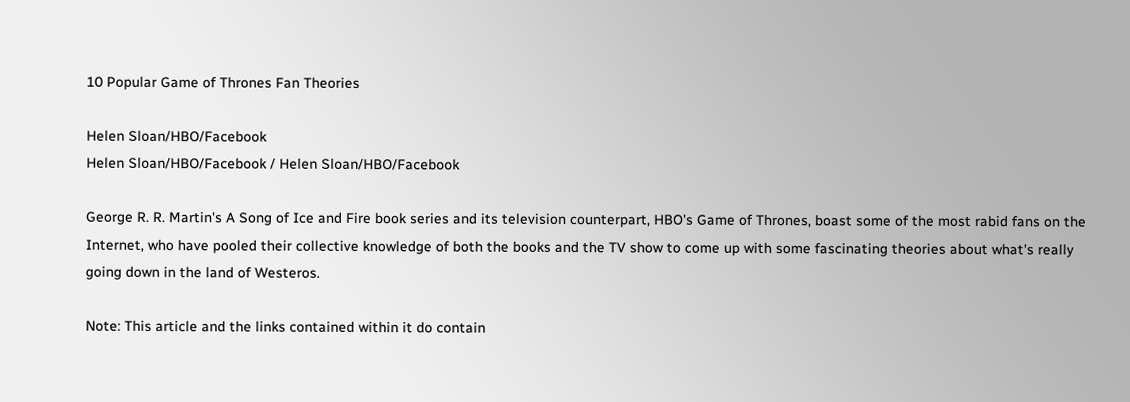10 Popular Game of Thrones Fan Theories

Helen Sloan/HBO/Facebook
Helen Sloan/HBO/Facebook / Helen Sloan/HBO/Facebook

George R. R. Martin's A Song of Ice and Fire book series and its television counterpart, HBO's Game of Thrones, boast some of the most rabid fans on the Internet, who have pooled their collective knowledge of both the books and the TV show to come up with some fascinating theories about what's really going down in the land of Westeros.

Note: This article and the links contained within it do contain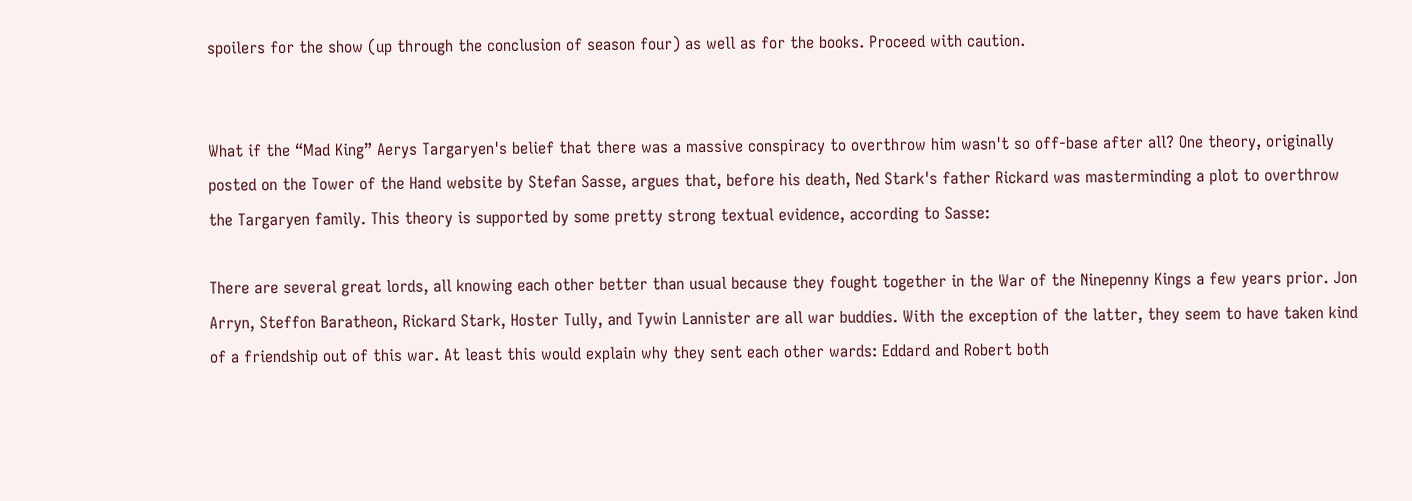spoilers for the show (up through the conclusion of season four) as well as for the books. Proceed with caution.


What if the “Mad King” Aerys Targaryen's belief that there was a massive conspiracy to overthrow him wasn't so off-base after all? One theory, originally posted on the Tower of the Hand website by Stefan Sasse, argues that, before his death, Ned Stark's father Rickard was masterminding a plot to overthrow the Targaryen family. This theory is supported by some pretty strong textual evidence, according to Sasse:

There are several great lords, all knowing each other better than usual because they fought together in the War of the Ninepenny Kings a few years prior. Jon Arryn, Steffon Baratheon, Rickard Stark, Hoster Tully, and Tywin Lannister are all war buddies. With the exception of the latter, they seem to have taken kind of a friendship out of this war. At least this would explain why they sent each other wards: Eddard and Robert both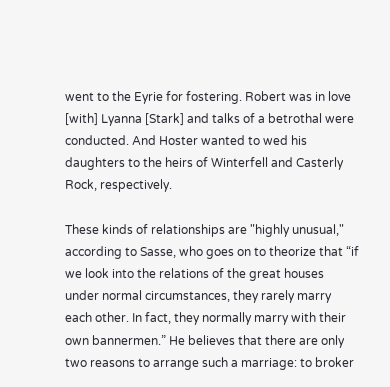went to the Eyrie for fostering. Robert was in love [with] Lyanna [Stark] and talks of a betrothal were conducted. And Hoster wanted to wed his daughters to the heirs of Winterfell and Casterly Rock, respectively.

These kinds of relationships are "highly unusual," according to Sasse, who goes on to theorize that “if we look into the relations of the great houses under normal circumstances, they rarely marry each other. In fact, they normally marry with their own bannermen.” He believes that there are only two reasons to arrange such a marriage: to broker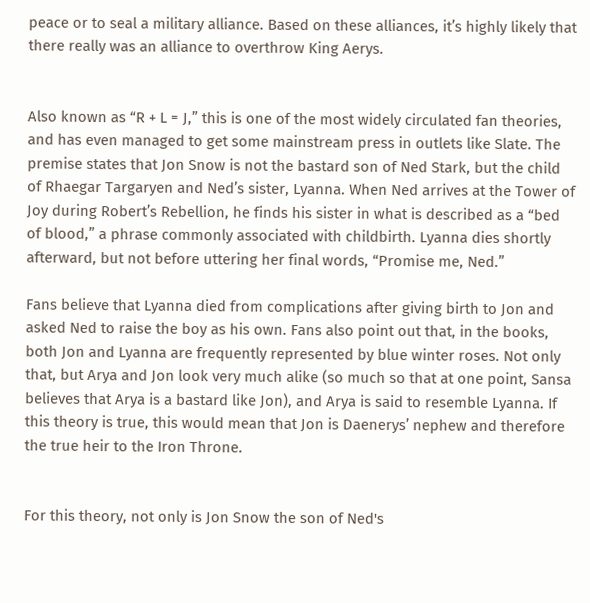peace or to seal a military alliance. Based on these alliances, it’s highly likely that there really was an alliance to overthrow King Aerys.


Also known as “R + L = J,” this is one of the most widely circulated fan theories, and has even managed to get some mainstream press in outlets like Slate. The premise states that Jon Snow is not the bastard son of Ned Stark, but the child of Rhaegar Targaryen and Ned’s sister, Lyanna. When Ned arrives at the Tower of Joy during Robert’s Rebellion, he finds his sister in what is described as a “bed of blood,” a phrase commonly associated with childbirth. Lyanna dies shortly afterward, but not before uttering her final words, “Promise me, Ned.”

Fans believe that Lyanna died from complications after giving birth to Jon and asked Ned to raise the boy as his own. Fans also point out that, in the books, both Jon and Lyanna are frequently represented by blue winter roses. Not only that, but Arya and Jon look very much alike (so much so that at one point, Sansa believes that Arya is a bastard like Jon), and Arya is said to resemble Lyanna. If this theory is true, this would mean that Jon is Daenerys’ nephew and therefore the true heir to the Iron Throne.


For this theory, not only is Jon Snow the son of Ned's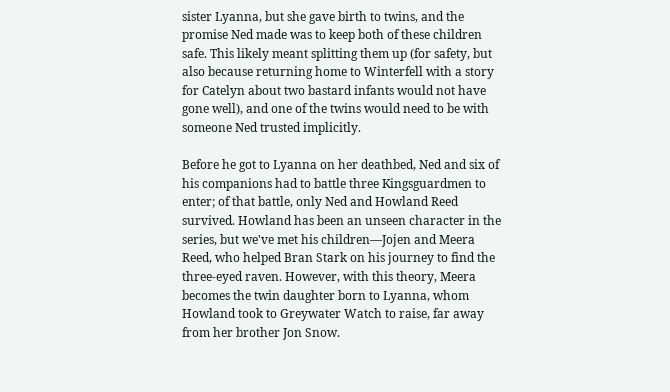sister Lyanna, but she gave birth to twins, and the promise Ned made was to keep both of these children safe. This likely meant splitting them up (for safety, but also because returning home to Winterfell with a story for Catelyn about two bastard infants would not have gone well), and one of the twins would need to be with someone Ned trusted implicitly.

Before he got to Lyanna on her deathbed, Ned and six of his companions had to battle three Kingsguardmen to enter; of that battle, only Ned and Howland Reed survived. Howland has been an unseen character in the series, but we've met his children—Jojen and Meera Reed, who helped Bran Stark on his journey to find the three-eyed raven. However, with this theory, Meera becomes the twin daughter born to Lyanna, whom Howland took to Greywater Watch to raise, far away from her brother Jon Snow.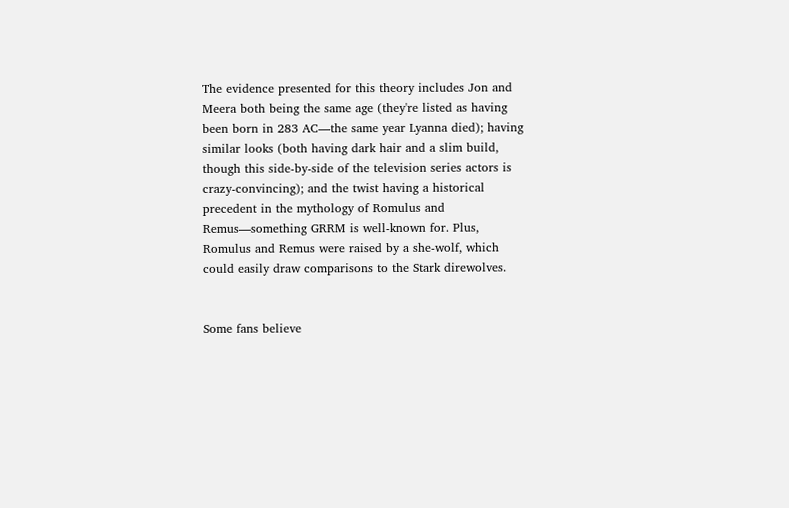The evidence presented for this theory includes Jon and Meera both being the same age (they're listed as having been born in 283 AC—the same year Lyanna died); having similar looks (both having dark hair and a slim build, though this side-by-side of the television series actors is crazy-convincing); and the twist having a historical precedent in the mythology of Romulus and Remus—something GRRM is well-known for. Plus, Romulus and Remus were raised by a she-wolf, which could easily draw comparisons to the Stark direwolves.


Some fans believe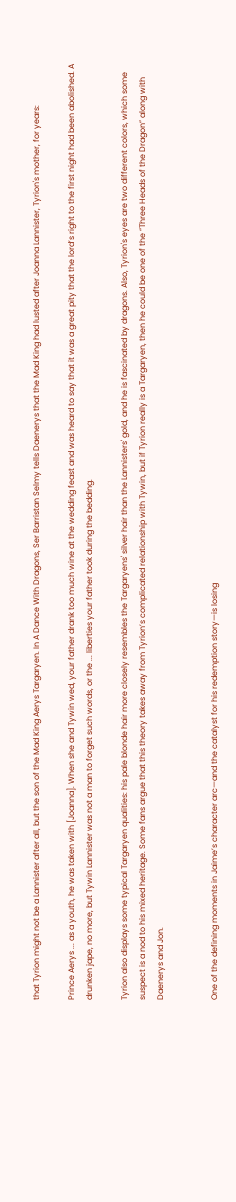that Tyrion might not be a Lannister after all, but the son of the Mad King Aerys Targaryen. In A Dance With Dragons, Ser Barristan Selmy tells Daenerys that the Mad King had lusted after Joanna Lannister, Tyrion's mother, for years:

Prince Aerys ... as a youth, he was taken with [Joanna]. When she and Tywin wed, your father drank too much wine at the wedding feast and was heard to say that it was a great pity that the lord’s right to the first night had been abolished. A drunken jape, no more, but Tywin Lannister was not a man to forget such words, or the ... liberties your father took during the bedding.

Tyrion also displays some typical Targaryen qualities: his pale blonde hair more closely resembles the Targaryens' silver hair than the Lannisters' gold, and he is fascinated by dragons. Also, Tyrion's eyes are two different colors, which some suspect is a nod to his mixed heritage. Some fans argue that this theory takes away from Tyrion’s complicated relationship with Tywin, but if Tyrion really is a Targaryen, then he could be one of the “Three Heads of the Dragon” along with Daenerys and Jon.


One of the defining moments in Jaime’s character arc—and the catalyst for his redemption story—is losing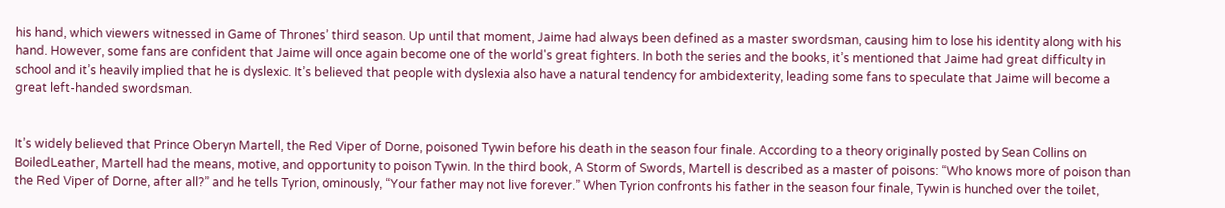his hand, which viewers witnessed in Game of Thrones’ third season. Up until that moment, Jaime had always been defined as a master swordsman, causing him to lose his identity along with his hand. However, some fans are confident that Jaime will once again become one of the world's great fighters. In both the series and the books, it’s mentioned that Jaime had great difficulty in school and it’s heavily implied that he is dyslexic. It’s believed that people with dyslexia also have a natural tendency for ambidexterity, leading some fans to speculate that Jaime will become a great left-handed swordsman.


It’s widely believed that Prince Oberyn Martell, the Red Viper of Dorne, poisoned Tywin before his death in the season four finale. According to a theory originally posted by Sean Collins on BoiledLeather, Martell had the means, motive, and opportunity to poison Tywin. In the third book, A Storm of Swords, Martell is described as a master of poisons: “Who knows more of poison than the Red Viper of Dorne, after all?” and he tells Tyrion, ominously, “Your father may not live forever.” When Tyrion confronts his father in the season four finale, Tywin is hunched over the toilet,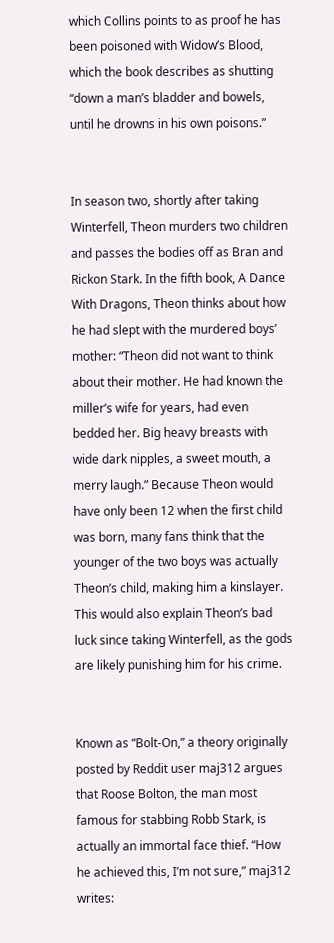which Collins points to as proof he has been poisoned with Widow’s Blood, which the book describes as shutting “down a man’s bladder and bowels, until he drowns in his own poisons.”


In season two, shortly after taking Winterfell, Theon murders two children and passes the bodies off as Bran and Rickon Stark. In the fifth book, A Dance With Dragons, Theon thinks about how he had slept with the murdered boys’ mother: “Theon did not want to think about their mother. He had known the miller’s wife for years, had even bedded her. Big heavy breasts with wide dark nipples, a sweet mouth, a merry laugh.” Because Theon would have only been 12 when the first child was born, many fans think that the younger of the two boys was actually Theon’s child, making him a kinslayer. This would also explain Theon’s bad luck since taking Winterfell, as the gods are likely punishing him for his crime.


Known as “Bolt-On,” a theory originally posted by Reddit user maj312 argues that Roose Bolton, the man most famous for stabbing Robb Stark, is actually an immortal face thief. “How he achieved this, I’m not sure,” maj312 writes: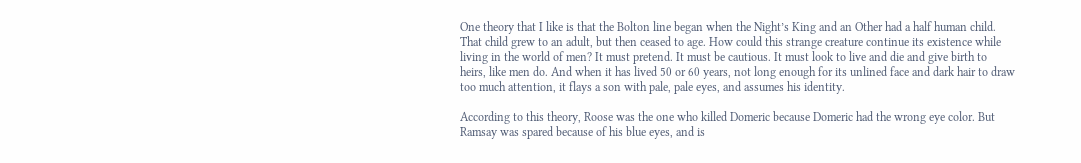One theory that I like is that the Bolton line began when the Night’s King and an Other had a half human child. That child grew to an adult, but then ceased to age. How could this strange creature continue its existence while living in the world of men? It must pretend. It must be cautious. It must look to live and die and give birth to heirs, like men do. And when it has lived 50 or 60 years, not long enough for its unlined face and dark hair to draw too much attention, it flays a son with pale, pale eyes, and assumes his identity.

According to this theory, Roose was the one who killed Domeric because Domeric had the wrong eye color. But Ramsay was spared because of his blue eyes, and is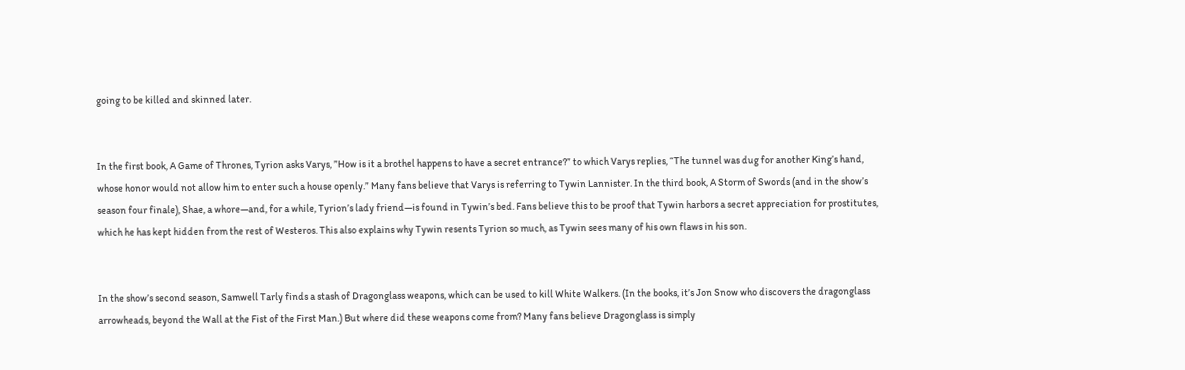going to be killed and skinned later.


In the first book, A Game of Thrones, Tyrion asks Varys, ”How is it a brothel happens to have a secret entrance?” to which Varys replies, “The tunnel was dug for another King’s hand, whose honor would not allow him to enter such a house openly.” Many fans believe that Varys is referring to Tywin Lannister. In the third book, A Storm of Swords (and in the show’s season four finale), Shae, a whore—and, for a while, Tyrion’s lady friend—is found in Tywin’s bed. Fans believe this to be proof that Tywin harbors a secret appreciation for prostitutes, which he has kept hidden from the rest of Westeros. This also explains why Tywin resents Tyrion so much, as Tywin sees many of his own flaws in his son.


In the show’s second season, Samwell Tarly finds a stash of Dragonglass weapons, which can be used to kill White Walkers. (In the books, it’s Jon Snow who discovers the dragonglass arrowheads, beyond the Wall at the Fist of the First Man.) But where did these weapons come from? Many fans believe Dragonglass is simply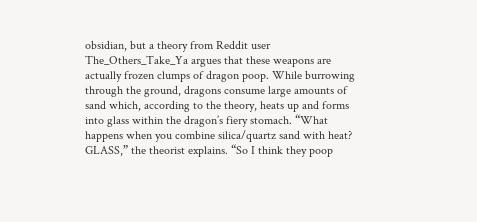obsidian, but a theory from Reddit user The_Others_Take_Ya argues that these weapons are actually frozen clumps of dragon poop. While burrowing through the ground, dragons consume large amounts of sand which, according to the theory, heats up and forms into glass within the dragon’s fiery stomach. “What happens when you combine silica/quartz sand with heat? GLASS,” the theorist explains. “So I think they poop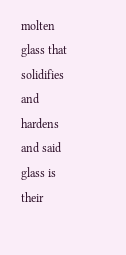molten glass that solidifies and hardens and said glass is their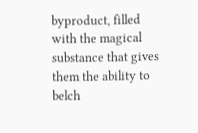byproduct, filled with the magical substance that gives them the ability to belch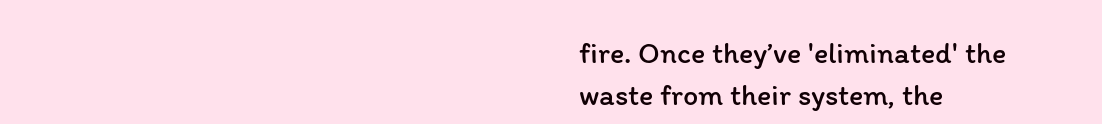fire. Once they’ve 'eliminated' the waste from their system, the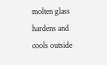molten glass hardens and cools outside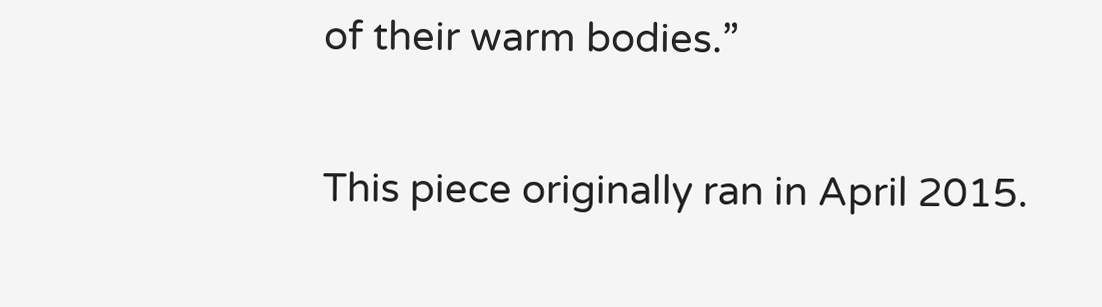of their warm bodies.”

This piece originally ran in April 2015.